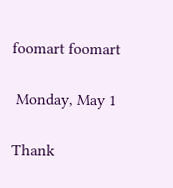foomart foomart

 Monday, May 1

Thank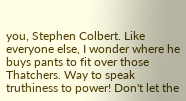you, Stephen Colbert. Like everyone else, I wonder where he buys pants to fit over those Thatchers. Way to speak truthiness to power! Don't let the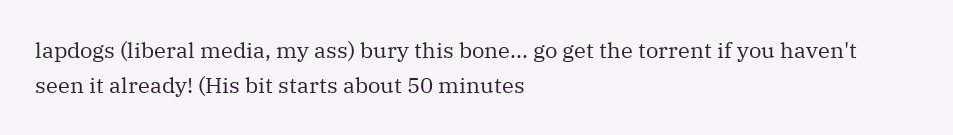lapdogs (liberal media, my ass) bury this bone... go get the torrent if you haven't seen it already! (His bit starts about 50 minutes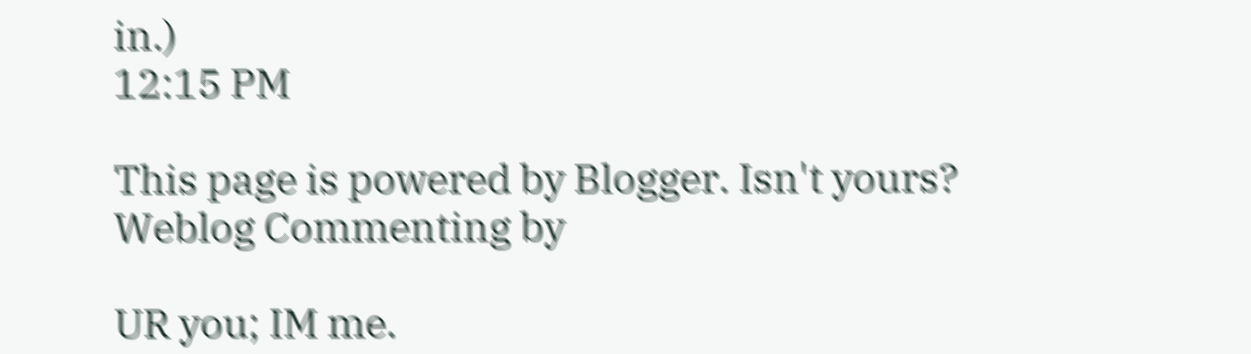in.)
12:15 PM

This page is powered by Blogger. Isn't yours?
Weblog Commenting by

UR you; IM me.